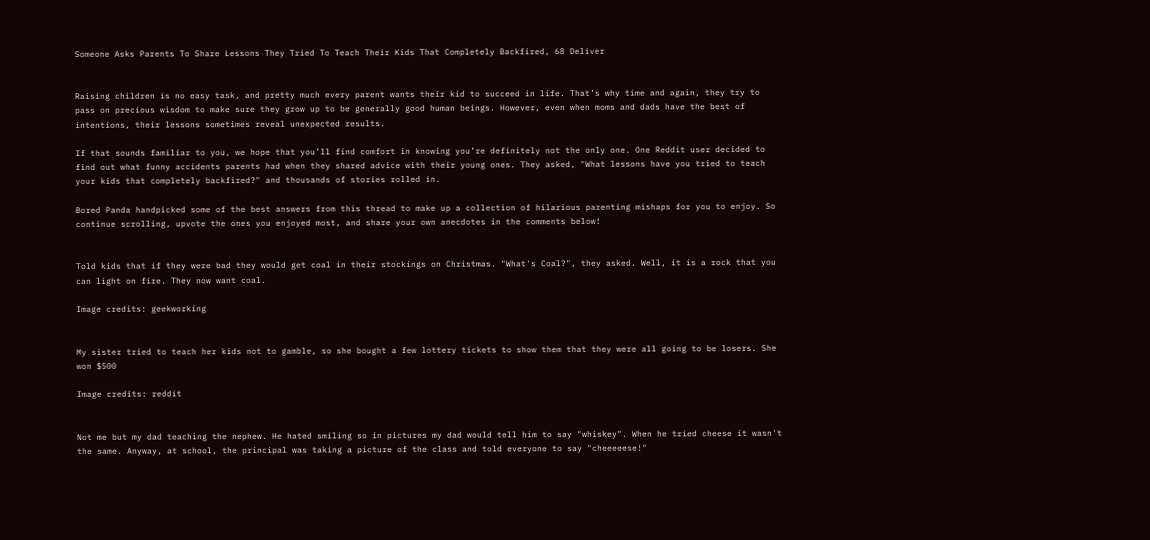Someone Asks Parents To Share Lessons They Tried To Teach Their Kids That Completely Backfired, 68 Deliver


Raising children is no easy task, and pretty much every parent wants their kid to succeed in life. That’s why time and again, they try to pass on precious wisdom to make sure they grow up to be generally good human beings. However, even when moms and dads have the best of intentions, their lessons sometimes reveal unexpected results.

If that sounds familiar to you, we hope that you’ll find comfort in knowing you’re definitely not the only one. One Reddit user decided to find out what funny accidents parents had when they shared advice with their young ones. They asked, "What lessons have you tried to teach your kids that completely backfired?" and thousands of stories rolled in.

Bored Panda handpicked some of the best answers from this thread to make up a collection of hilarious parenting mishaps for you to enjoy. So continue scrolling, upvote the ones you enjoyed most, and share your own anecdotes in the comments below!


Told kids that if they were bad they would get coal in their stockings on Christmas. "What's Coal?", they asked. Well, it is a rock that you can light on fire. They now want coal.

Image credits: geekworking


My sister tried to teach her kids not to gamble, so she bought a few lottery tickets to show them that they were all going to be losers. She won $500

Image credits: reddit


Not me but my dad teaching the nephew. He hated smiling so in pictures my dad would tell him to say "whiskey". When he tried cheese it wasn't the same. Anyway, at school, the principal was taking a picture of the class and told everyone to say "cheeeeese!"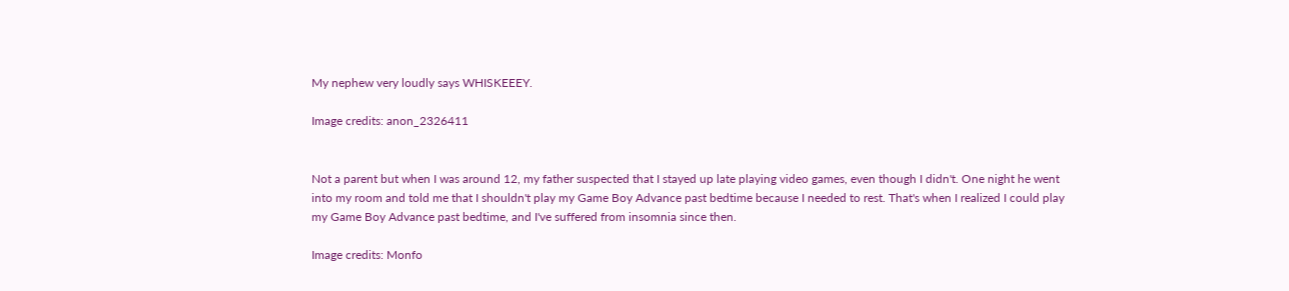My nephew very loudly says WHISKEEEY.

Image credits: anon_2326411


Not a parent but when I was around 12, my father suspected that I stayed up late playing video games, even though I didn't. One night he went into my room and told me that I shouldn't play my Game Boy Advance past bedtime because I needed to rest. That's when I realized I could play my Game Boy Advance past bedtime, and I've suffered from insomnia since then.

Image credits: Monfo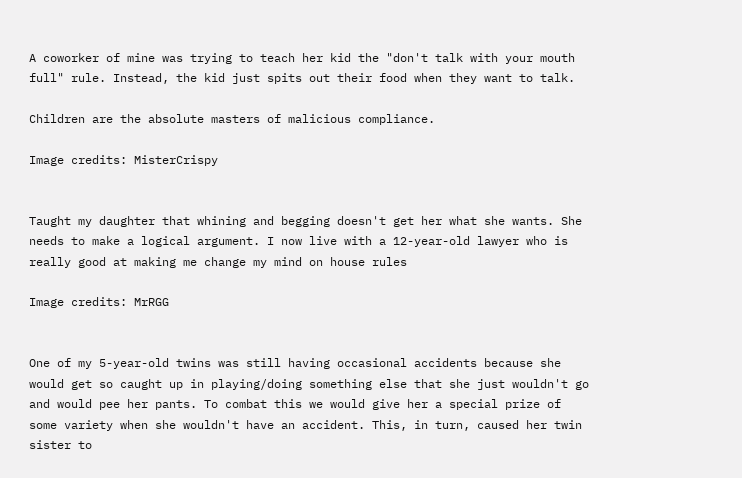A coworker of mine was trying to teach her kid the "don't talk with your mouth full" rule. Instead, the kid just spits out their food when they want to talk.

Children are the absolute masters of malicious compliance.

Image credits: MisterCrispy


Taught my daughter that whining and begging doesn't get her what she wants. She needs to make a logical argument. I now live with a 12-year-old lawyer who is really good at making me change my mind on house rules

Image credits: MrRGG


One of my 5-year-old twins was still having occasional accidents because she would get so caught up in playing/doing something else that she just wouldn't go and would pee her pants. To combat this we would give her a special prize of some variety when she wouldn't have an accident. This, in turn, caused her twin sister to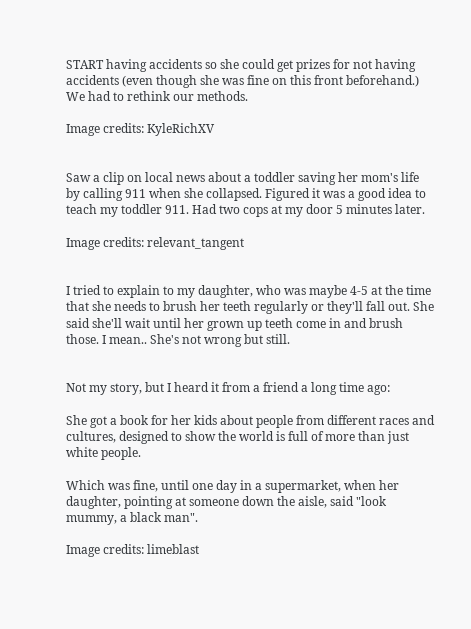START having accidents so she could get prizes for not having accidents (even though she was fine on this front beforehand.) We had to rethink our methods.

Image credits: KyleRichXV


Saw a clip on local news about a toddler saving her mom's life by calling 911 when she collapsed. Figured it was a good idea to teach my toddler 911. Had two cops at my door 5 minutes later.

Image credits: relevant_tangent


I tried to explain to my daughter, who was maybe 4-5 at the time that she needs to brush her teeth regularly or they'll fall out. She said she'll wait until her grown up teeth come in and brush those. I mean.. She's not wrong but still.


Not my story, but I heard it from a friend a long time ago:

She got a book for her kids about people from different races and cultures, designed to show the world is full of more than just white people.

Which was fine, until one day in a supermarket, when her daughter, pointing at someone down the aisle, said "look mummy, a black man".

Image credits: limeblast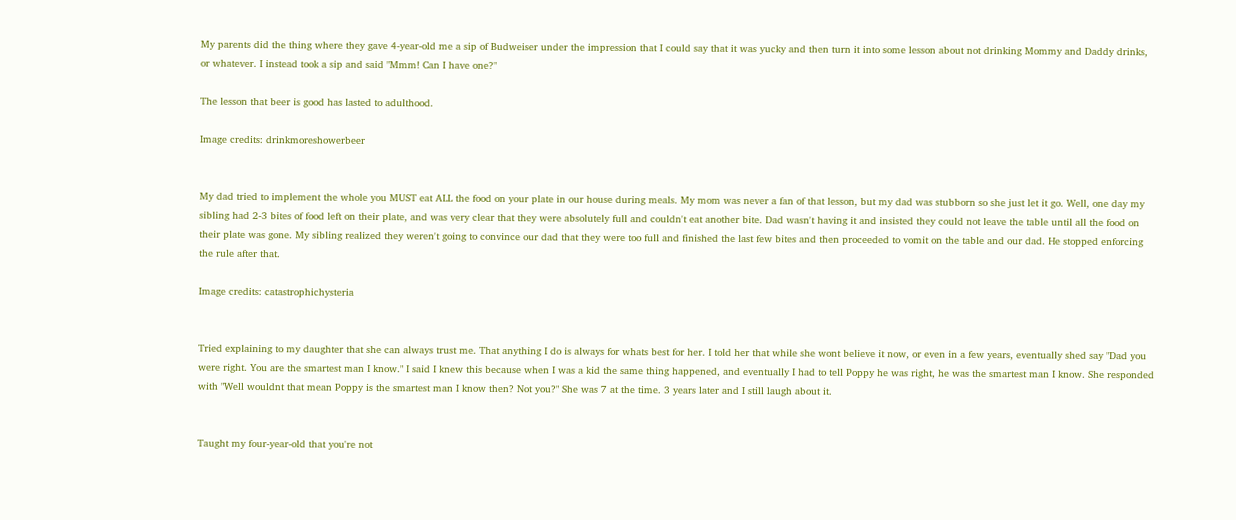My parents did the thing where they gave 4-year-old me a sip of Budweiser under the impression that I could say that it was yucky and then turn it into some lesson about not drinking Mommy and Daddy drinks, or whatever. I instead took a sip and said "Mmm! Can I have one?"

The lesson that beer is good has lasted to adulthood.

Image credits: drinkmoreshowerbeer


My dad tried to implement the whole you MUST eat ALL the food on your plate in our house during meals. My mom was never a fan of that lesson, but my dad was stubborn so she just let it go. Well, one day my sibling had 2-3 bites of food left on their plate, and was very clear that they were absolutely full and couldn't eat another bite. Dad wasn't having it and insisted they could not leave the table until all the food on their plate was gone. My sibling realized they weren't going to convince our dad that they were too full and finished the last few bites and then proceeded to vomit on the table and our dad. He stopped enforcing the rule after that.

Image credits: catastrophichysteria


Tried explaining to my daughter that she can always trust me. That anything I do is always for whats best for her. I told her that while she wont believe it now, or even in a few years, eventually shed say "Dad you were right. You are the smartest man I know." I said I knew this because when I was a kid the same thing happened, and eventually I had to tell Poppy he was right, he was the smartest man I know. She responded with "Well wouldnt that mean Poppy is the smartest man I know then? Not you?" She was 7 at the time. 3 years later and I still laugh about it.


Taught my four-year-old that you're not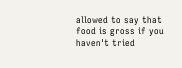allowed to say that food is gross if you haven't tried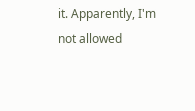it. Apparently, I'm not allowed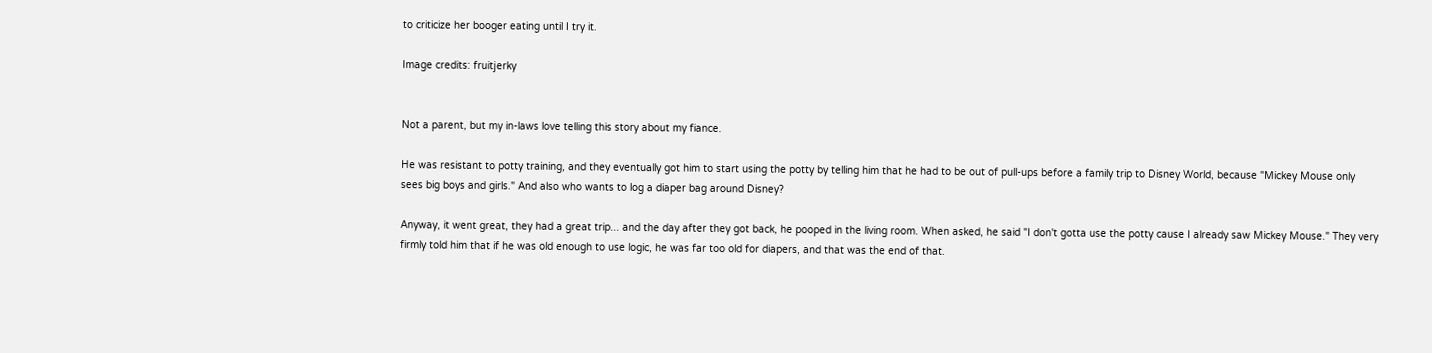to criticize her booger eating until I try it.

Image credits: fruitjerky


Not a parent, but my in-laws love telling this story about my fiance.

He was resistant to potty training, and they eventually got him to start using the potty by telling him that he had to be out of pull-ups before a family trip to Disney World, because "Mickey Mouse only sees big boys and girls." And also who wants to log a diaper bag around Disney?

Anyway, it went great, they had a great trip... and the day after they got back, he pooped in the living room. When asked, he said "I don't gotta use the potty cause I already saw Mickey Mouse." They very firmly told him that if he was old enough to use logic, he was far too old for diapers, and that was the end of that.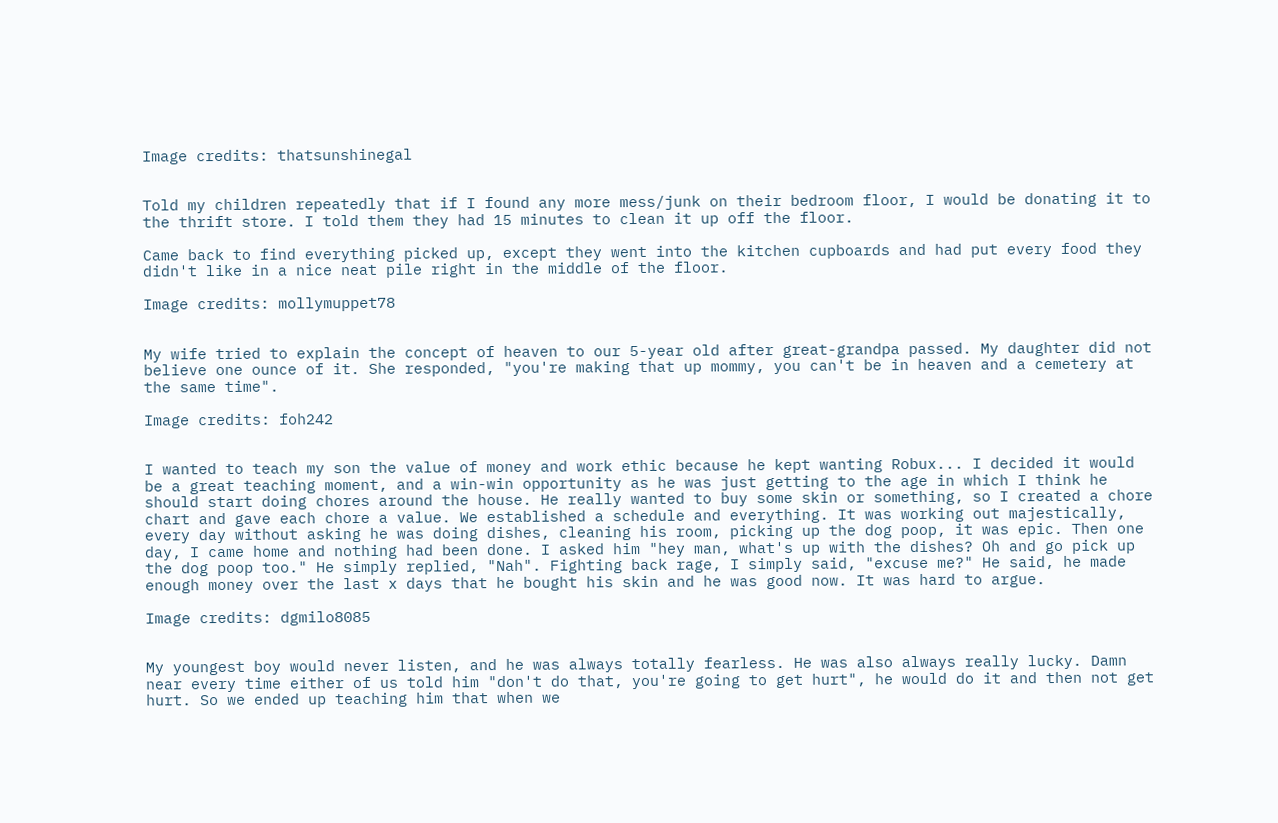Image credits: thatsunshinegal


Told my children repeatedly that if I found any more mess/junk on their bedroom floor, I would be donating it to the thrift store. I told them they had 15 minutes to clean it up off the floor.

Came back to find everything picked up, except they went into the kitchen cupboards and had put every food they didn't like in a nice neat pile right in the middle of the floor.

Image credits: mollymuppet78


My wife tried to explain the concept of heaven to our 5-year old after great-grandpa passed. My daughter did not believe one ounce of it. She responded, "you're making that up mommy, you can't be in heaven and a cemetery at the same time".

Image credits: foh242


I wanted to teach my son the value of money and work ethic because he kept wanting Robux... I decided it would be a great teaching moment, and a win-win opportunity as he was just getting to the age in which I think he should start doing chores around the house. He really wanted to buy some skin or something, so I created a chore chart and gave each chore a value. We established a schedule and everything. It was working out majestically, every day without asking he was doing dishes, cleaning his room, picking up the dog poop, it was epic. Then one day, I came home and nothing had been done. I asked him "hey man, what's up with the dishes? Oh and go pick up the dog poop too." He simply replied, "Nah". Fighting back rage, I simply said, "excuse me?" He said, he made enough money over the last x days that he bought his skin and he was good now. It was hard to argue.

Image credits: dgmilo8085


My youngest boy would never listen, and he was always totally fearless. He was also always really lucky. Damn near every time either of us told him "don't do that, you're going to get hurt", he would do it and then not get hurt. So we ended up teaching him that when we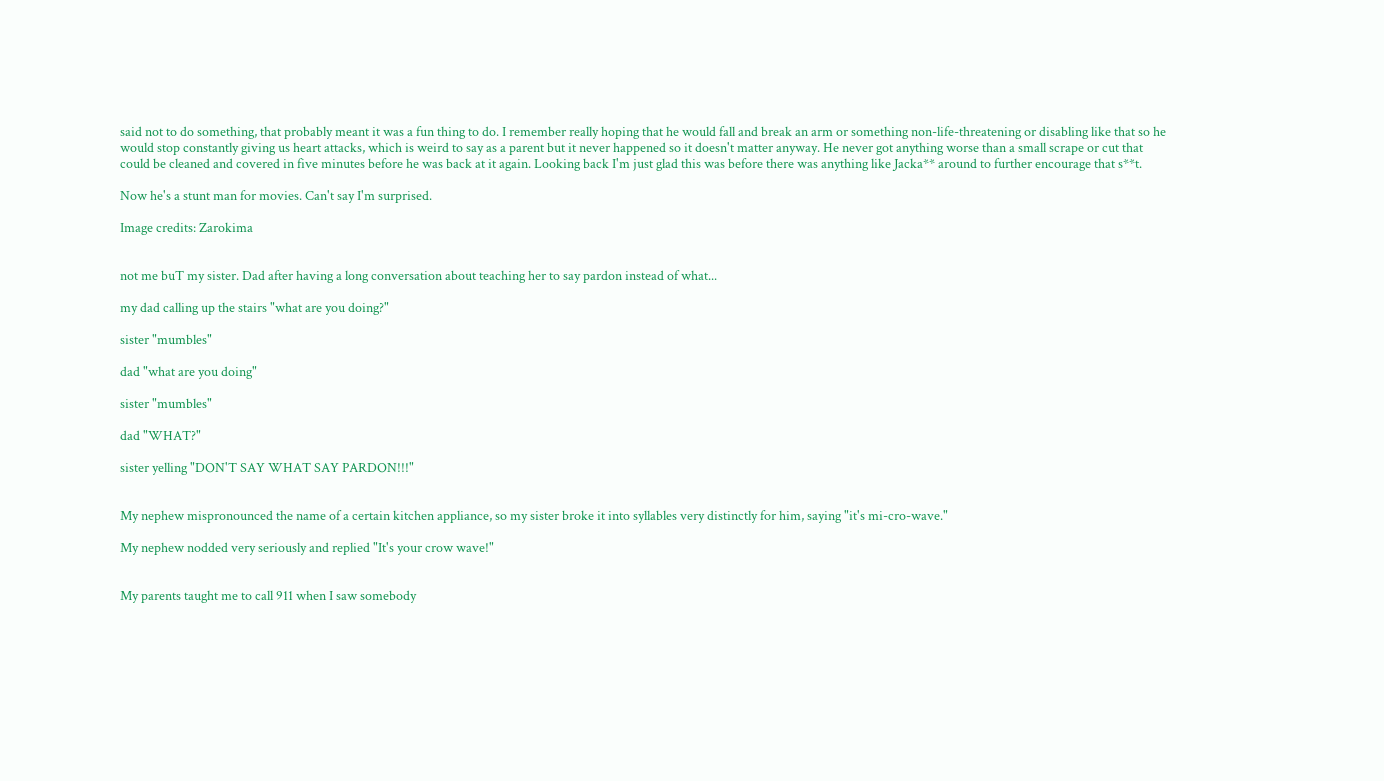said not to do something, that probably meant it was a fun thing to do. I remember really hoping that he would fall and break an arm or something non-life-threatening or disabling like that so he would stop constantly giving us heart attacks, which is weird to say as a parent but it never happened so it doesn't matter anyway. He never got anything worse than a small scrape or cut that could be cleaned and covered in five minutes before he was back at it again. Looking back I'm just glad this was before there was anything like Jacka** around to further encourage that s**t.

Now he's a stunt man for movies. Can't say I'm surprised.

Image credits: Zarokima


not me buT my sister. Dad after having a long conversation about teaching her to say pardon instead of what...

my dad calling up the stairs "what are you doing?"

sister "mumbles"

dad "what are you doing"

sister "mumbles"

dad "WHAT?"

sister yelling "DON'T SAY WHAT SAY PARDON!!!"


My nephew mispronounced the name of a certain kitchen appliance, so my sister broke it into syllables very distinctly for him, saying "it's mi-cro-wave."

My nephew nodded very seriously and replied "It's your crow wave!"


My parents taught me to call 911 when I saw somebody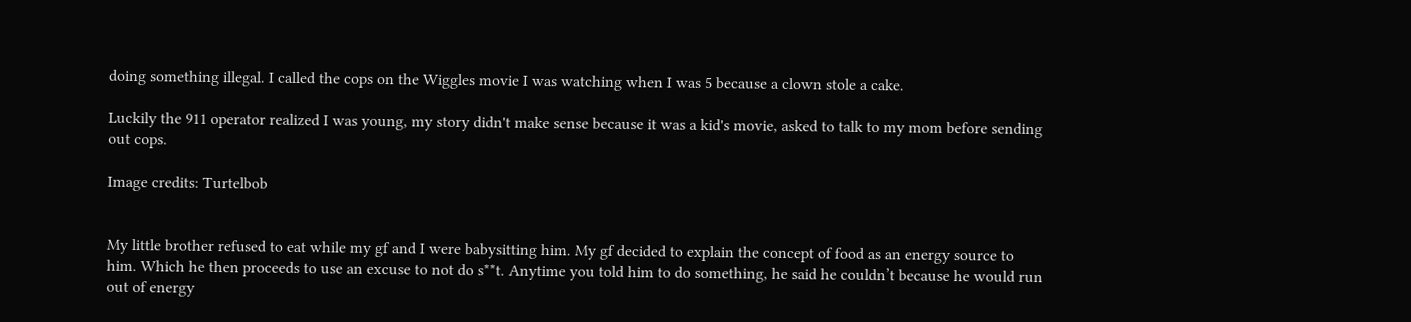doing something illegal. I called the cops on the Wiggles movie I was watching when I was 5 because a clown stole a cake.

Luckily the 911 operator realized I was young, my story didn't make sense because it was a kid's movie, asked to talk to my mom before sending out cops.

Image credits: Turtelbob


My little brother refused to eat while my gf and I were babysitting him. My gf decided to explain the concept of food as an energy source to him. Which he then proceeds to use an excuse to not do s**t. Anytime you told him to do something, he said he couldn’t because he would run out of energy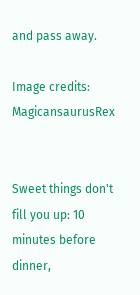and pass away.

Image credits: MagicansaurusRex


Sweet things don't fill you up: 10 minutes before dinner,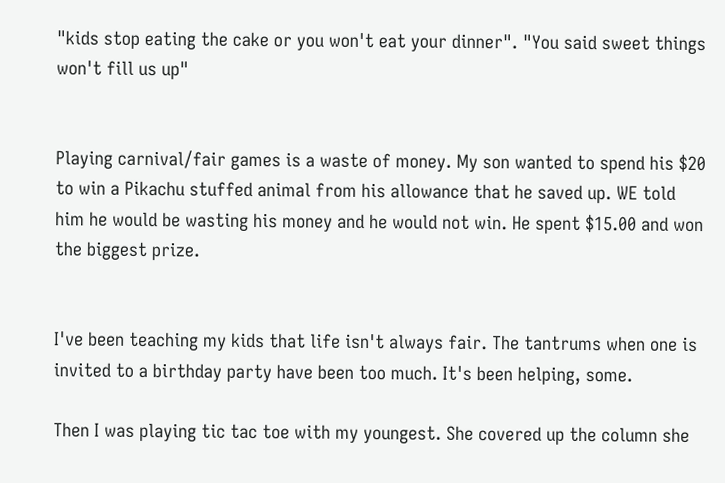"kids stop eating the cake or you won't eat your dinner". "You said sweet things won't fill us up"


Playing carnival/fair games is a waste of money. My son wanted to spend his $20 to win a Pikachu stuffed animal from his allowance that he saved up. WE told him he would be wasting his money and he would not win. He spent $15.00 and won the biggest prize.


I've been teaching my kids that life isn't always fair. The tantrums when one is invited to a birthday party have been too much. It's been helping, some.

Then I was playing tic tac toe with my youngest. She covered up the column she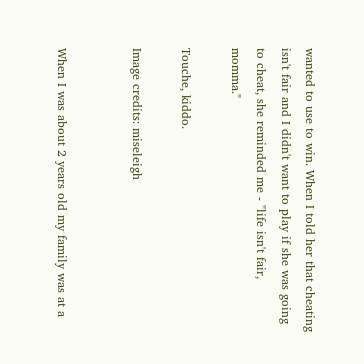wanted to use to win. When I told her that cheating isn't fair and I didn't want to play if she was going to cheat, she reminded me - "life isn't fair, momma."

Touche, kiddo.

Image credits: miseleigh


When I was about 2 years old my family was at a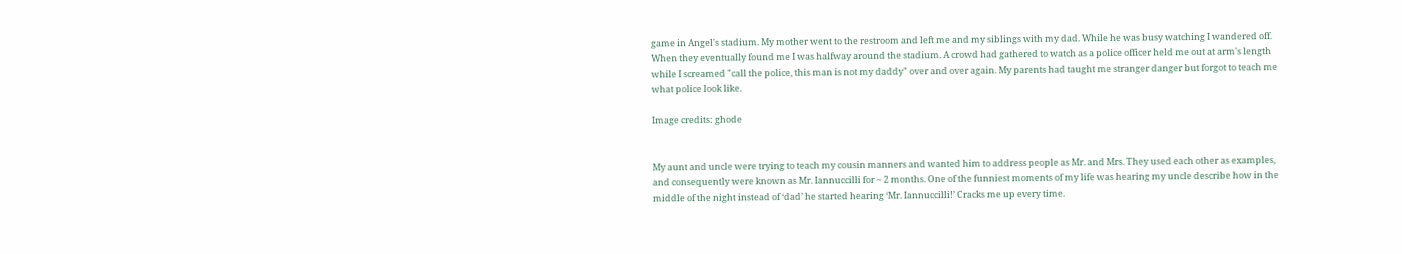game in Angel's stadium. My mother went to the restroom and left me and my siblings with my dad. While he was busy watching I wandered off. When they eventually found me I was halfway around the stadium. A crowd had gathered to watch as a police officer held me out at arm's length while I screamed "call the police, this man is not my daddy" over and over again. My parents had taught me stranger danger but forgot to teach me what police look like.

Image credits: ghode


My aunt and uncle were trying to teach my cousin manners and wanted him to address people as Mr. and Mrs. They used each other as examples, and consequently were known as Mr. Iannuccilli for ~ 2 months. One of the funniest moments of my life was hearing my uncle describe how in the middle of the night instead of ‘dad’ he started hearing ‘Mr. Iannuccilli!’ Cracks me up every time.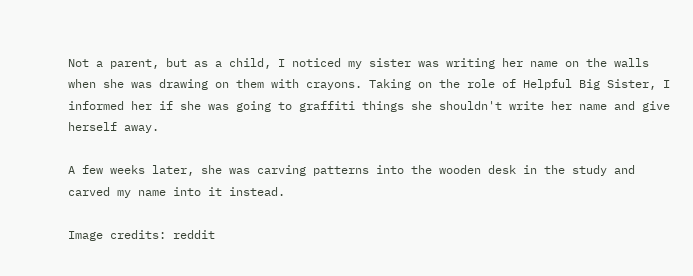Not a parent, but as a child, I noticed my sister was writing her name on the walls when she was drawing on them with crayons. Taking on the role of Helpful Big Sister, I informed her if she was going to graffiti things she shouldn't write her name and give herself away.

A few weeks later, she was carving patterns into the wooden desk in the study and carved my name into it instead.

Image credits: reddit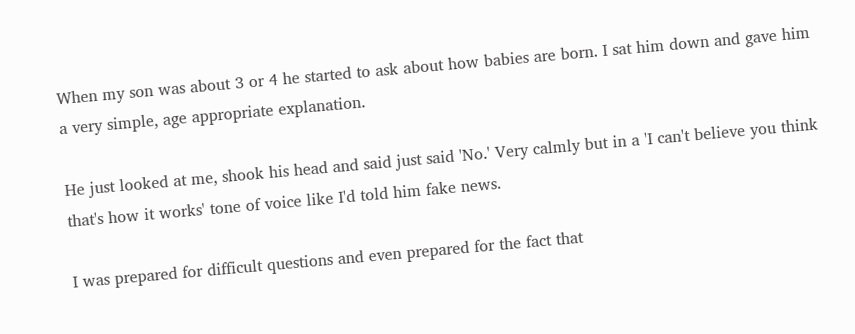When my son was about 3 or 4 he started to ask about how babies are born. I sat him down and gave him a very simple, age appropriate explanation.

He just looked at me, shook his head and said just said 'No.' Very calmly but in a 'I can't believe you think that's how it works' tone of voice like I'd told him fake news.

I was prepared for difficult questions and even prepared for the fact that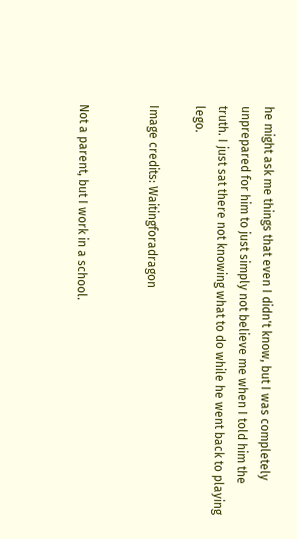he might ask me things that even I didn't know, but I was completely unprepared for him to just simply not believe me when I told him the truth. I just sat there not knowing what to do while he went back to playing lego.

Image credits: Waitingforadragon


Not a parent, but I work in a school.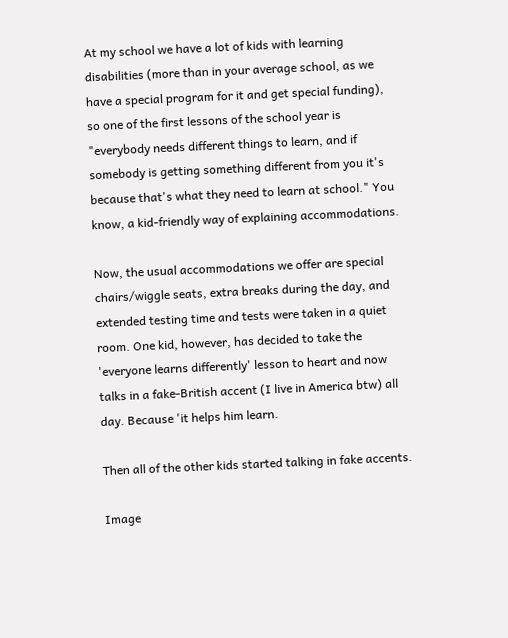At my school we have a lot of kids with learning disabilities (more than in your average school, as we have a special program for it and get special funding), so one of the first lessons of the school year is "everybody needs different things to learn, and if somebody is getting something different from you it's because that's what they need to learn at school." You know, a kid-friendly way of explaining accommodations.

Now, the usual accommodations we offer are special chairs/wiggle seats, extra breaks during the day, and extended testing time and tests were taken in a quiet room. One kid, however, has decided to take the 'everyone learns differently' lesson to heart and now talks in a fake-British accent (I live in America btw) all day. Because 'it helps him learn.

Then all of the other kids started talking in fake accents.

Image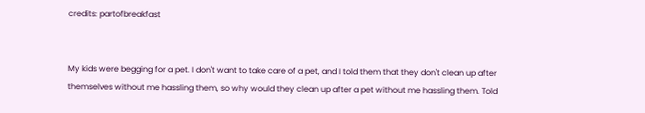credits: partofbreakfast


My kids were begging for a pet. I don't want to take care of a pet, and I told them that they don't clean up after themselves without me hassling them, so why would they clean up after a pet without me hassling them. Told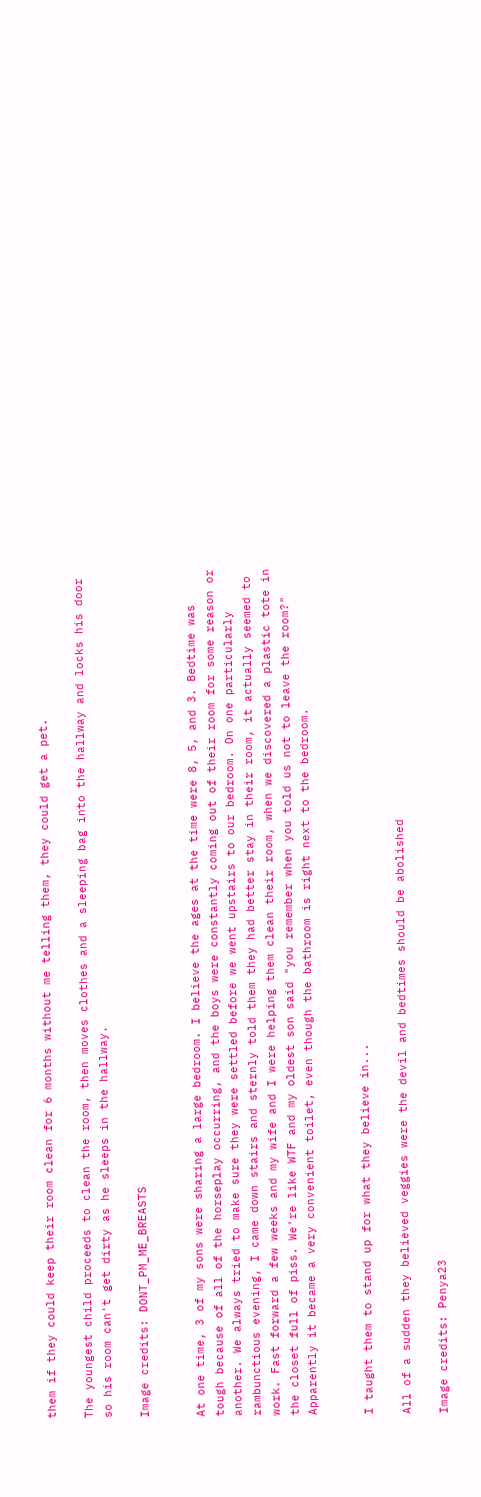them if they could keep their room clean for 6 months without me telling them, they could get a pet.

The youngest child proceeds to clean the room, then moves clothes and a sleeping bag into the hallway and locks his door so his room can't get dirty as he sleeps in the hallway.

Image credits: DONT_PM_ME_BREASTS


At one time, 3 of my sons were sharing a large bedroom. I believe the ages at the time were 8, 5, and 3. Bedtime was tough because of all of the horseplay occurring, and the boys were constantly coming out of their room for some reason or another. We always tried to make sure they were settled before we went upstairs to our bedroom. On one particularly rambunctious evening, I came down stairs and sternly told them they had better stay in their room, it actually seemed to work. Fast forward a few weeks and my wife and I were helping them clean their room, when we discovered a plastic tote in the closet full of piss. We're like WTF and my oldest son said "you remember when you told us not to leave the room?" Apparently it became a very convenient toilet, even though the bathroom is right next to the bedroom.


I taught them to stand up for what they believe in...

All of a sudden they believed veggies were the devil and bedtimes should be abolished

Image credits: Penya23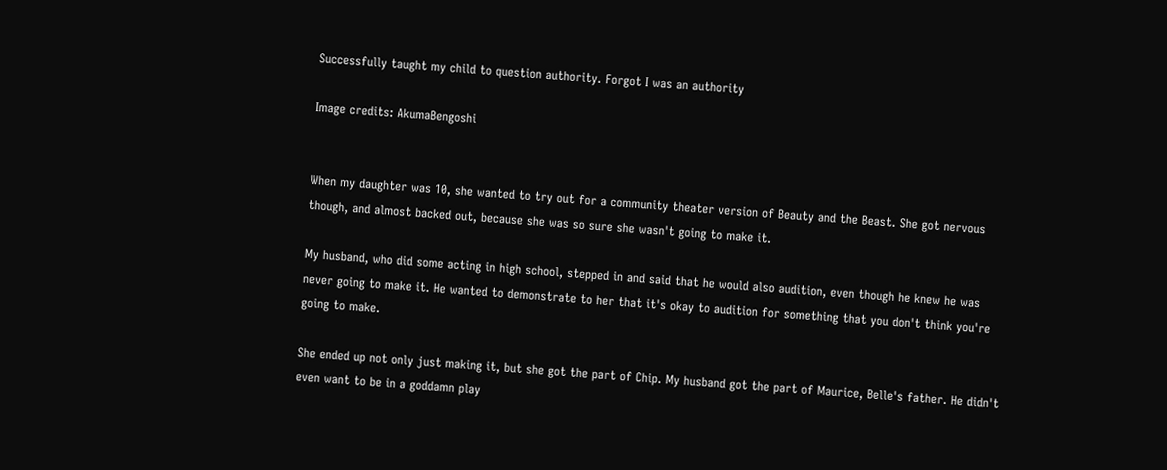Successfully taught my child to question authority. Forgot I was an authority

Image credits: AkumaBengoshi


When my daughter was 10, she wanted to try out for a community theater version of Beauty and the Beast. She got nervous though, and almost backed out, because she was so sure she wasn't going to make it.

My husband, who did some acting in high school, stepped in and said that he would also audition, even though he knew he was never going to make it. He wanted to demonstrate to her that it's okay to audition for something that you don't think you're going to make.

She ended up not only just making it, but she got the part of Chip. My husband got the part of Maurice, Belle's father. He didn't even want to be in a goddamn play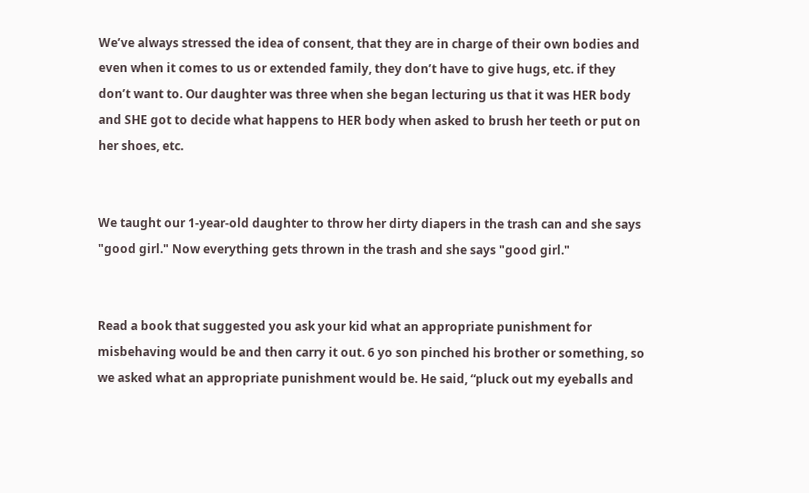We’ve always stressed the idea of consent, that they are in charge of their own bodies and even when it comes to us or extended family, they don’t have to give hugs, etc. if they don’t want to. Our daughter was three when she began lecturing us that it was HER body and SHE got to decide what happens to HER body when asked to brush her teeth or put on her shoes, etc.


We taught our 1-year-old daughter to throw her dirty diapers in the trash can and she says "good girl." Now everything gets thrown in the trash and she says "good girl."


Read a book that suggested you ask your kid what an appropriate punishment for misbehaving would be and then carry it out. 6 yo son pinched his brother or something, so we asked what an appropriate punishment would be. He said, “pluck out my eyeballs and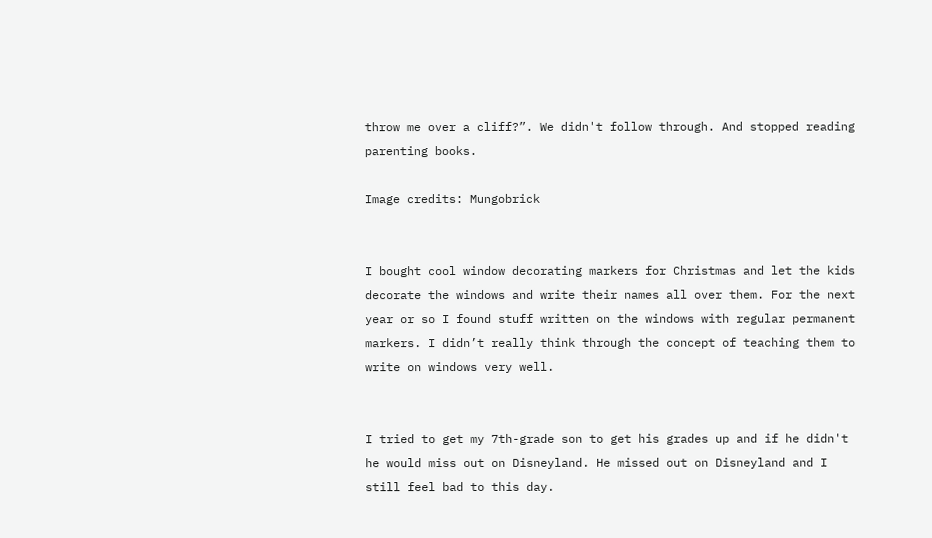throw me over a cliff?”. We didn't follow through. And stopped reading parenting books.

Image credits: Mungobrick


I bought cool window decorating markers for Christmas and let the kids decorate the windows and write their names all over them. For the next year or so I found stuff written on the windows with regular permanent markers. I didn’t really think through the concept of teaching them to write on windows very well.


I tried to get my 7th-grade son to get his grades up and if he didn't he would miss out on Disneyland. He missed out on Disneyland and I still feel bad to this day.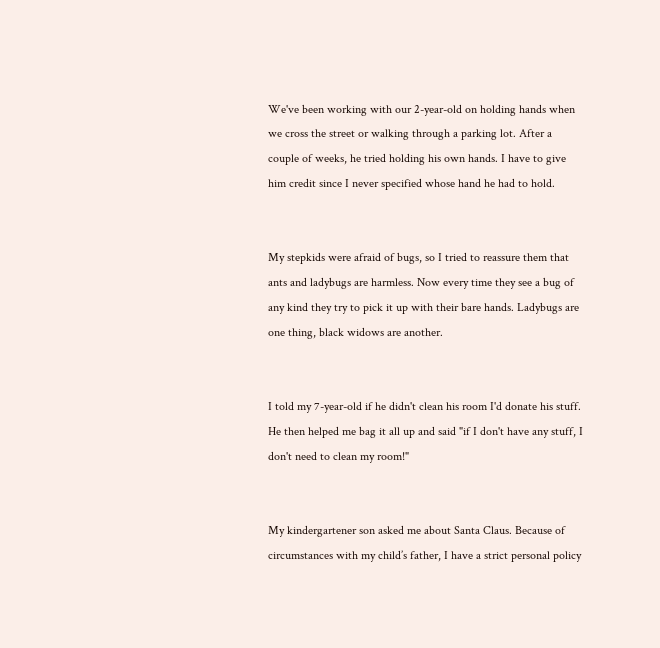We've been working with our 2-year-old on holding hands when we cross the street or walking through a parking lot. After a couple of weeks, he tried holding his own hands. I have to give him credit since I never specified whose hand he had to hold.


My stepkids were afraid of bugs, so I tried to reassure them that ants and ladybugs are harmless. Now every time they see a bug of any kind they try to pick it up with their bare hands. Ladybugs are one thing, black widows are another.


I told my 7-year-old if he didn't clean his room I'd donate his stuff. He then helped me bag it all up and said "if I don't have any stuff, I don't need to clean my room!"


My kindergartener son asked me about Santa Claus. Because of circumstances with my child’s father, I have a strict personal policy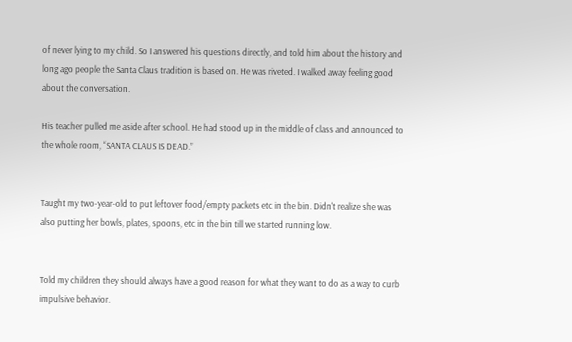of never lying to my child. So I answered his questions directly, and told him about the history and long ago people the Santa Claus tradition is based on. He was riveted. I walked away feeling good about the conversation.

His teacher pulled me aside after school. He had stood up in the middle of class and announced to the whole room, “SANTA CLAUS IS DEAD.”


Taught my two-year-old to put leftover food/empty packets etc in the bin. Didn't realize she was also putting her bowls, plates, spoons, etc in the bin till we started running low.


Told my children they should always have a good reason for what they want to do as a way to curb impulsive behavior.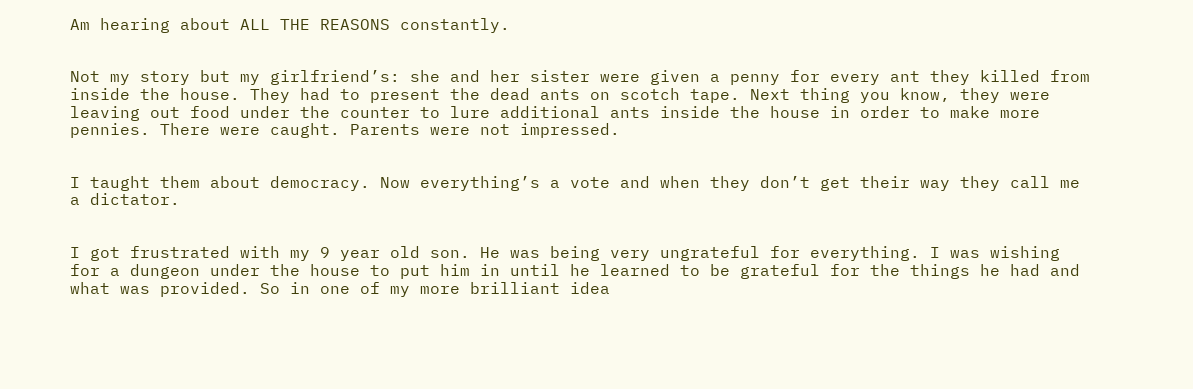Am hearing about ALL THE REASONS constantly.


Not my story but my girlfriend’s: she and her sister were given a penny for every ant they killed from inside the house. They had to present the dead ants on scotch tape. Next thing you know, they were leaving out food under the counter to lure additional ants inside the house in order to make more pennies. There were caught. Parents were not impressed.


I taught them about democracy. Now everything’s a vote and when they don’t get their way they call me a dictator.


I got frustrated with my 9 year old son. He was being very ungrateful for everything. I was wishing for a dungeon under the house to put him in until he learned to be grateful for the things he had and what was provided. So in one of my more brilliant idea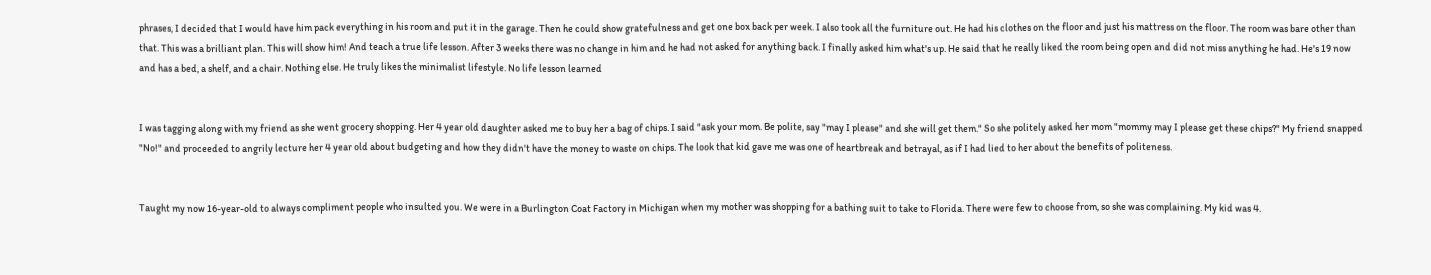phrases, I decided that I would have him pack everything in his room and put it in the garage. Then he could show gratefulness and get one box back per week. I also took all the furniture out. He had his clothes on the floor and just his mattress on the floor. The room was bare other than that. This was a brilliant plan. This will show him! And teach a true life lesson. After 3 weeks there was no change in him and he had not asked for anything back. I finally asked him what's up. He said that he really liked the room being open and did not miss anything he had. He's 19 now and has a bed, a shelf, and a chair. Nothing else. He truly likes the minimalist lifestyle. No life lesson learned


I was tagging along with my friend as she went grocery shopping. Her 4 year old daughter asked me to buy her a bag of chips. I said "ask your mom. Be polite, say "may I please" and she will get them." So she politely asked her mom "mommy may I please get these chips?" My friend snapped "No!" and proceeded to angrily lecture her 4 year old about budgeting and how they didn't have the money to waste on chips. The look that kid gave me was one of heartbreak and betrayal, as if I had lied to her about the benefits of politeness.


Taught my now 16-year-old to always compliment people who insulted you. We were in a Burlington Coat Factory in Michigan when my mother was shopping for a bathing suit to take to Florida. There were few to choose from, so she was complaining. My kid was 4.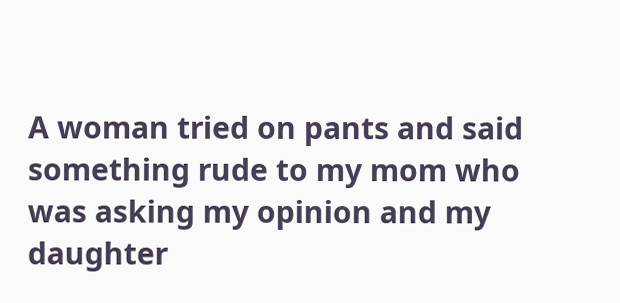A woman tried on pants and said something rude to my mom who was asking my opinion and my daughter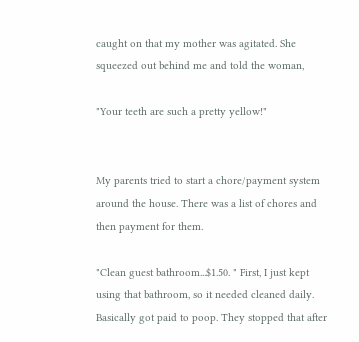caught on that my mother was agitated. She squeezed out behind me and told the woman,

"Your teeth are such a pretty yellow!"


My parents tried to start a chore/payment system around the house. There was a list of chores and then payment for them.

"Clean guest bathroom...$1.50. " First, I just kept using that bathroom, so it needed cleaned daily. Basically got paid to poop. They stopped that after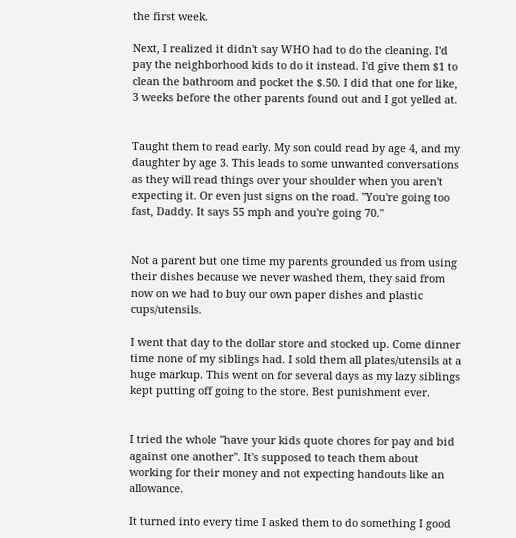the first week.

Next, I realized it didn't say WHO had to do the cleaning. I'd pay the neighborhood kids to do it instead. I'd give them $1 to clean the bathroom and pocket the $.50. I did that one for like, 3 weeks before the other parents found out and I got yelled at.


Taught them to read early. My son could read by age 4, and my daughter by age 3. This leads to some unwanted conversations as they will read things over your shoulder when you aren't expecting it. Or even just signs on the road. "You're going too fast, Daddy. It says 55 mph and you're going 70."


Not a parent but one time my parents grounded us from using their dishes because we never washed them, they said from now on we had to buy our own paper dishes and plastic cups/utensils.

I went that day to the dollar store and stocked up. Come dinner time none of my siblings had. I sold them all plates/utensils at a huge markup. This went on for several days as my lazy siblings kept putting off going to the store. Best punishment ever.


I tried the whole "have your kids quote chores for pay and bid against one another". It's supposed to teach them about working for their money and not expecting handouts like an allowance.

It turned into every time I asked them to do something I good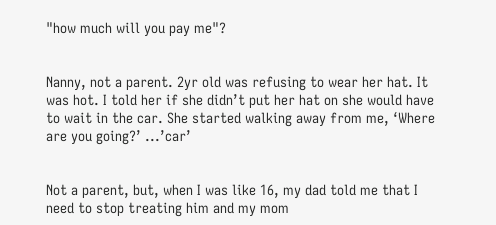"how much will you pay me"?


Nanny, not a parent. 2yr old was refusing to wear her hat. It was hot. I told her if she didn’t put her hat on she would have to wait in the car. She started walking away from me, ‘Where are you going?’ ...’car’


Not a parent, but, when I was like 16, my dad told me that I need to stop treating him and my mom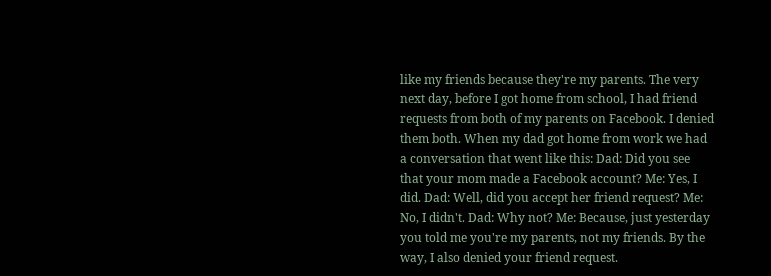like my friends because they're my parents. The very next day, before I got home from school, I had friend requests from both of my parents on Facebook. I denied them both. When my dad got home from work we had a conversation that went like this: Dad: Did you see that your mom made a Facebook account? Me: Yes, I did. Dad: Well, did you accept her friend request? Me: No, I didn't. Dad: Why not? Me: Because, just yesterday you told me you're my parents, not my friends. By the way, I also denied your friend request.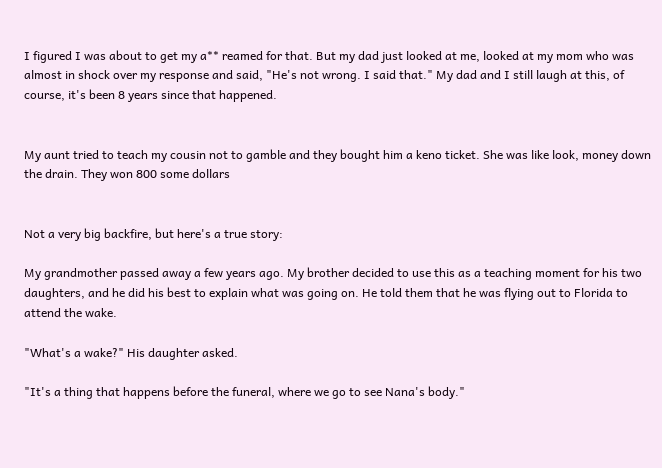I figured I was about to get my a** reamed for that. But my dad just looked at me, looked at my mom who was almost in shock over my response and said, "He's not wrong. I said that." My dad and I still laugh at this, of course, it's been 8 years since that happened.


My aunt tried to teach my cousin not to gamble and they bought him a keno ticket. She was like look, money down the drain. They won 800 some dollars


Not a very big backfire, but here's a true story:

My grandmother passed away a few years ago. My brother decided to use this as a teaching moment for his two daughters, and he did his best to explain what was going on. He told them that he was flying out to Florida to attend the wake.

"What's a wake?" His daughter asked.

"It's a thing that happens before the funeral, where we go to see Nana's body."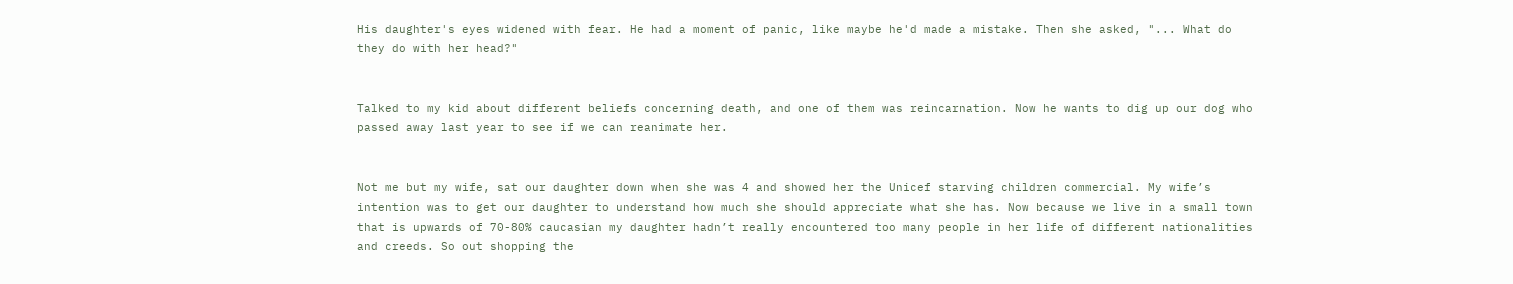His daughter's eyes widened with fear. He had a moment of panic, like maybe he'd made a mistake. Then she asked, "... What do they do with her head?"


Talked to my kid about different beliefs concerning death, and one of them was reincarnation. Now he wants to dig up our dog who passed away last year to see if we can reanimate her.


Not me but my wife, sat our daughter down when she was 4 and showed her the Unicef starving children commercial. My wife’s intention was to get our daughter to understand how much she should appreciate what she has. Now because we live in a small town that is upwards of 70-80% caucasian my daughter hadn’t really encountered too many people in her life of different nationalities and creeds. So out shopping the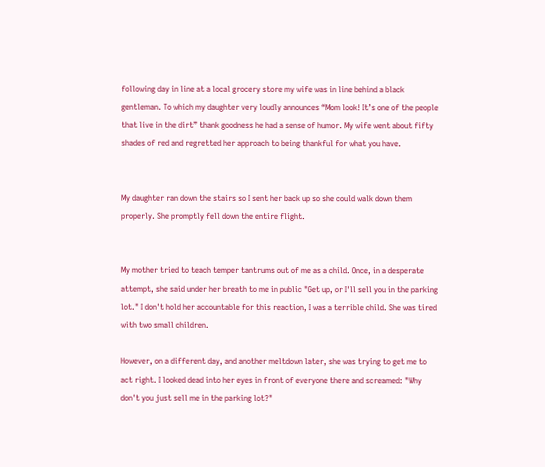following day in line at a local grocery store my wife was in line behind a black gentleman. To which my daughter very loudly announces “Mom look! It’s one of the people that live in the dirt” thank goodness he had a sense of humor. My wife went about fifty shades of red and regretted her approach to being thankful for what you have.


My daughter ran down the stairs so I sent her back up so she could walk down them properly. She promptly fell down the entire flight.


My mother tried to teach temper tantrums out of me as a child. Once, in a desperate attempt, she said under her breath to me in public "Get up, or I'll sell you in the parking lot." I don't hold her accountable for this reaction, I was a terrible child. She was tired with two small children.

However, on a different day, and another meltdown later, she was trying to get me to act right. I looked dead into her eyes in front of everyone there and screamed: "Why don't you just sell me in the parking lot?"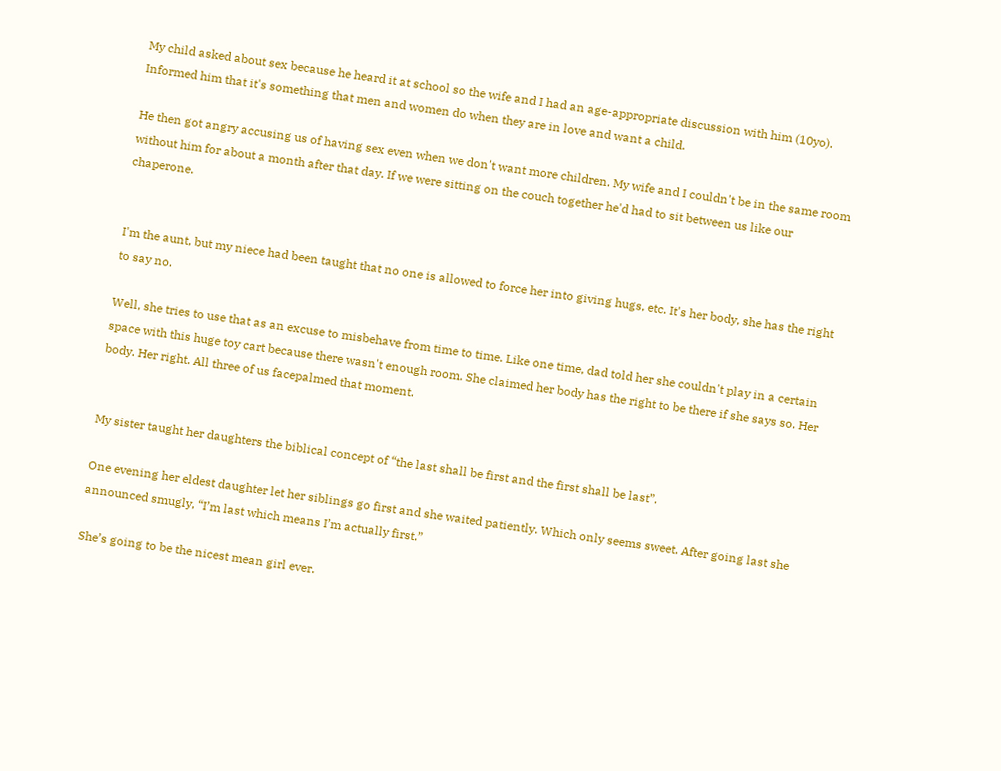My child asked about sex because he heard it at school so the wife and I had an age-appropriate discussion with him (10yo). Informed him that it's something that men and women do when they are in love and want a child.

He then got angry accusing us of having sex even when we don't want more children. My wife and I couldn't be in the same room without him for about a month after that day. If we were sitting on the couch together he'd had to sit between us like our chaperone.


I'm the aunt, but my niece had been taught that no one is allowed to force her into giving hugs, etc. It's her body, she has the right to say no.

Well, she tries to use that as an excuse to misbehave from time to time. Like one time, dad told her she couldn't play in a certain space with this huge toy cart because there wasn't enough room. She claimed her body has the right to be there if she says so. Her body. Her right. All three of us facepalmed that moment.


My sister taught her daughters the biblical concept of “the last shall be first and the first shall be last”.

One evening her eldest daughter let her siblings go first and she waited patiently. Which only seems sweet. After going last she announced smugly, “I’m last which means I’m actually first.”

She’s going to be the nicest mean girl ever.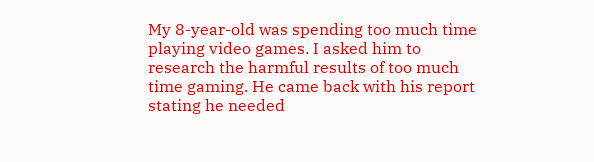My 8-year-old was spending too much time playing video games. I asked him to research the harmful results of too much time gaming. He came back with his report stating he needed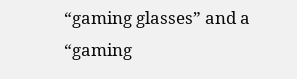“gaming glasses” and a “gaming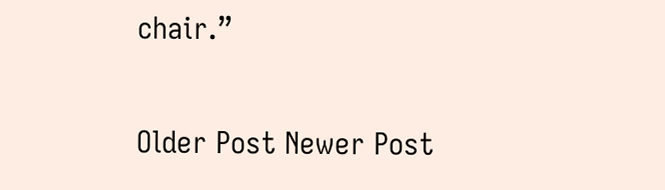chair.”

Older Post Newer Post